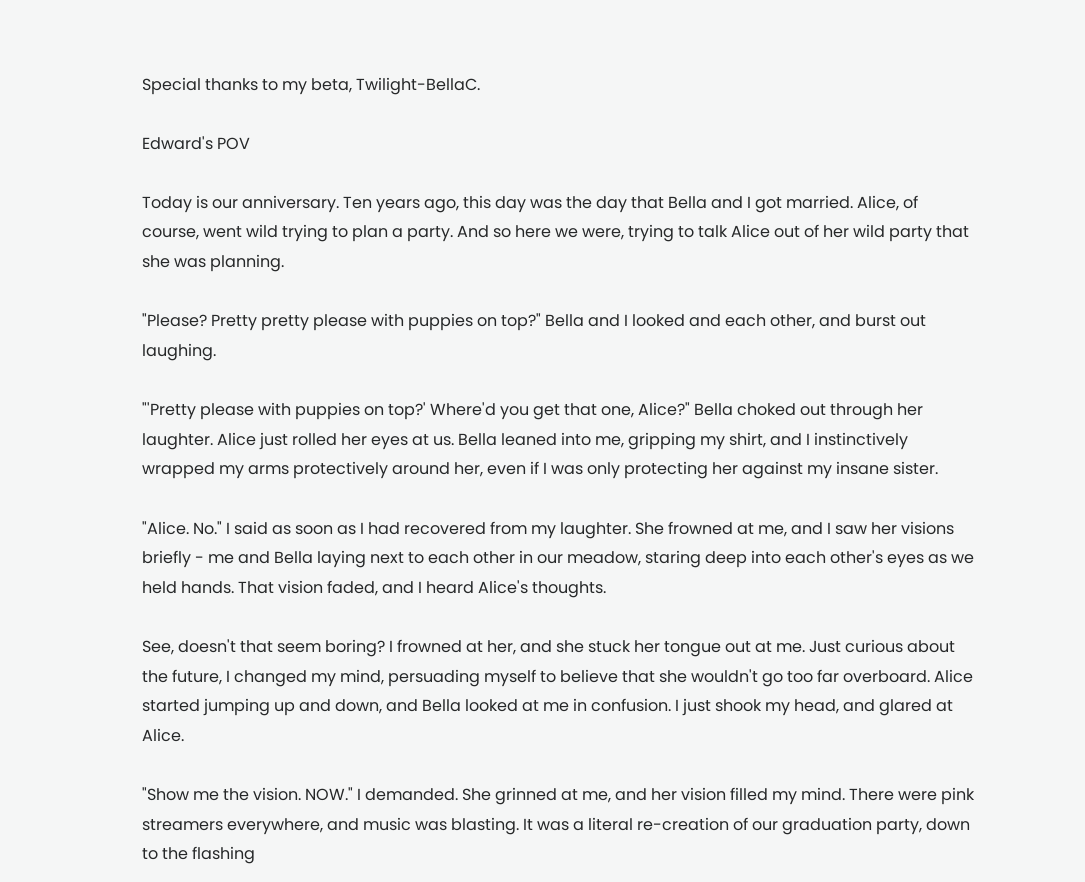Special thanks to my beta, Twilight-BellaC.

Edward's POV

Today is our anniversary. Ten years ago, this day was the day that Bella and I got married. Alice, of course, went wild trying to plan a party. And so here we were, trying to talk Alice out of her wild party that she was planning.

"Please? Pretty pretty please with puppies on top?" Bella and I looked and each other, and burst out laughing.

"'Pretty please with puppies on top?' Where'd you get that one, Alice?" Bella choked out through her laughter. Alice just rolled her eyes at us. Bella leaned into me, gripping my shirt, and I instinctively wrapped my arms protectively around her, even if I was only protecting her against my insane sister.

"Alice. No." I said as soon as I had recovered from my laughter. She frowned at me, and I saw her visions briefly - me and Bella laying next to each other in our meadow, staring deep into each other's eyes as we held hands. That vision faded, and I heard Alice's thoughts.

See, doesn't that seem boring? I frowned at her, and she stuck her tongue out at me. Just curious about the future, I changed my mind, persuading myself to believe that she wouldn't go too far overboard. Alice started jumping up and down, and Bella looked at me in confusion. I just shook my head, and glared at Alice.

"Show me the vision. NOW." I demanded. She grinned at me, and her vision filled my mind. There were pink streamers everywhere, and music was blasting. It was a literal re-creation of our graduation party, down to the flashing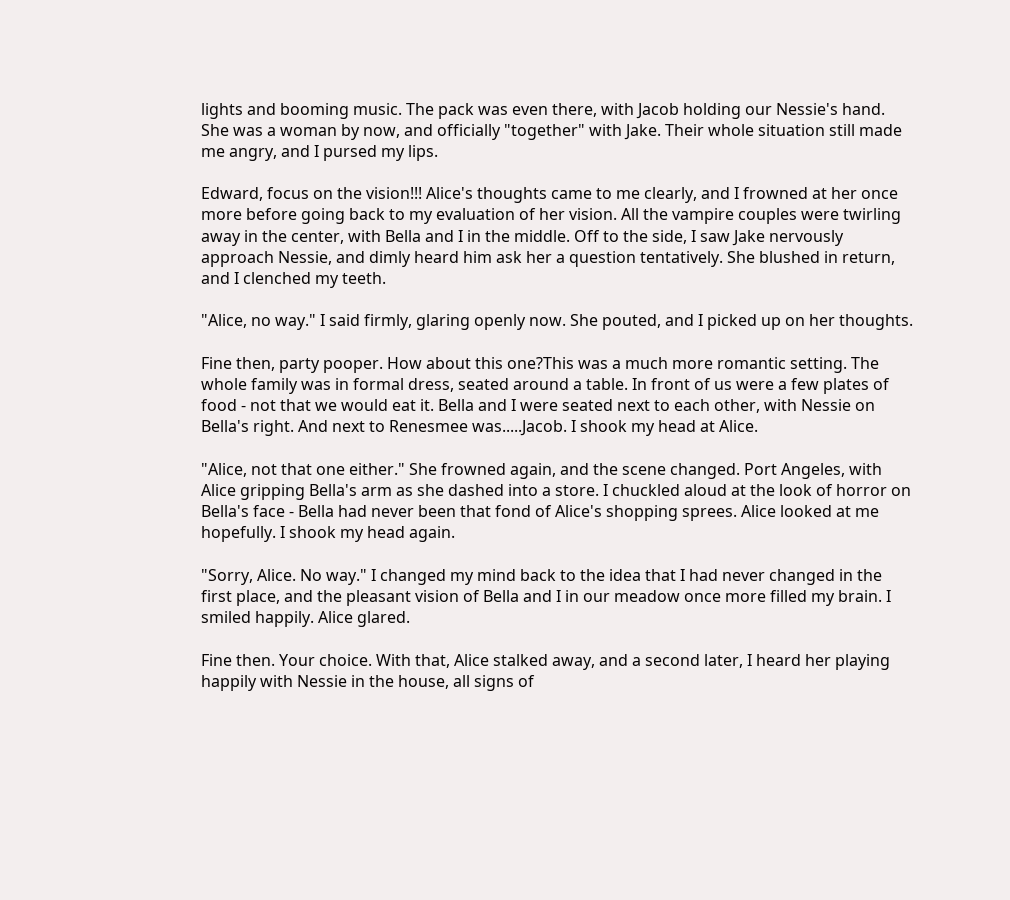lights and booming music. The pack was even there, with Jacob holding our Nessie's hand. She was a woman by now, and officially "together" with Jake. Their whole situation still made me angry, and I pursed my lips.

Edward, focus on the vision!!! Alice's thoughts came to me clearly, and I frowned at her once more before going back to my evaluation of her vision. All the vampire couples were twirling away in the center, with Bella and I in the middle. Off to the side, I saw Jake nervously approach Nessie, and dimly heard him ask her a question tentatively. She blushed in return, and I clenched my teeth.

"Alice, no way." I said firmly, glaring openly now. She pouted, and I picked up on her thoughts.

Fine then, party pooper. How about this one?This was a much more romantic setting. The whole family was in formal dress, seated around a table. In front of us were a few plates of food - not that we would eat it. Bella and I were seated next to each other, with Nessie on Bella's right. And next to Renesmee was.....Jacob. I shook my head at Alice.

"Alice, not that one either." She frowned again, and the scene changed. Port Angeles, with Alice gripping Bella's arm as she dashed into a store. I chuckled aloud at the look of horror on Bella's face - Bella had never been that fond of Alice's shopping sprees. Alice looked at me hopefully. I shook my head again.

"Sorry, Alice. No way." I changed my mind back to the idea that I had never changed in the first place, and the pleasant vision of Bella and I in our meadow once more filled my brain. I smiled happily. Alice glared.

Fine then. Your choice. With that, Alice stalked away, and a second later, I heard her playing happily with Nessie in the house, all signs of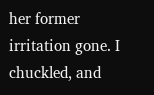her former irritation gone. I chuckled, and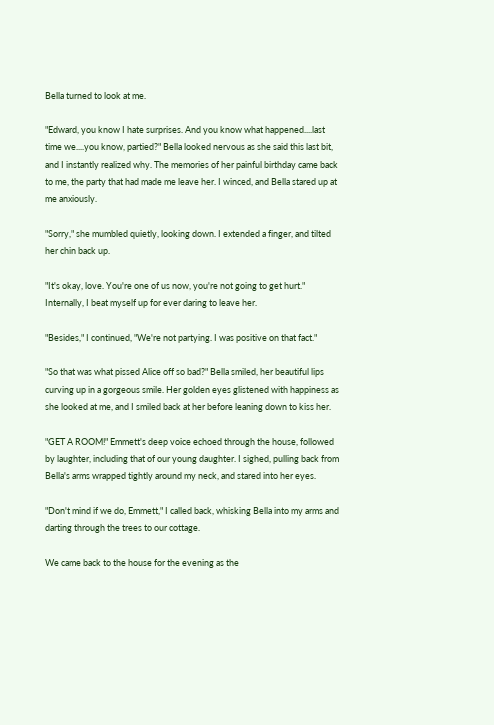Bella turned to look at me.

"Edward, you know I hate surprises. And you know what happened....last time we....you know, partied?" Bella looked nervous as she said this last bit, and I instantly realized why. The memories of her painful birthday came back to me, the party that had made me leave her. I winced, and Bella stared up at me anxiously.

"Sorry," she mumbled quietly, looking down. I extended a finger, and tilted her chin back up.

"It's okay, love. You're one of us now, you're not going to get hurt." Internally, I beat myself up for ever daring to leave her.

"Besides," I continued, "We're not partying. I was positive on that fact."

"So that was what pissed Alice off so bad?" Bella smiled, her beautiful lips curving up in a gorgeous smile. Her golden eyes glistened with happiness as she looked at me, and I smiled back at her before leaning down to kiss her.

"GET A ROOM!" Emmett's deep voice echoed through the house, followed by laughter, including that of our young daughter. I sighed, pulling back from Bella's arms wrapped tightly around my neck, and stared into her eyes.

"Don't mind if we do, Emmett," I called back, whisking Bella into my arms and darting through the trees to our cottage.

We came back to the house for the evening as the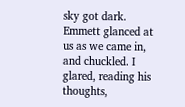sky got dark. Emmett glanced at us as we came in, and chuckled. I glared, reading his thoughts,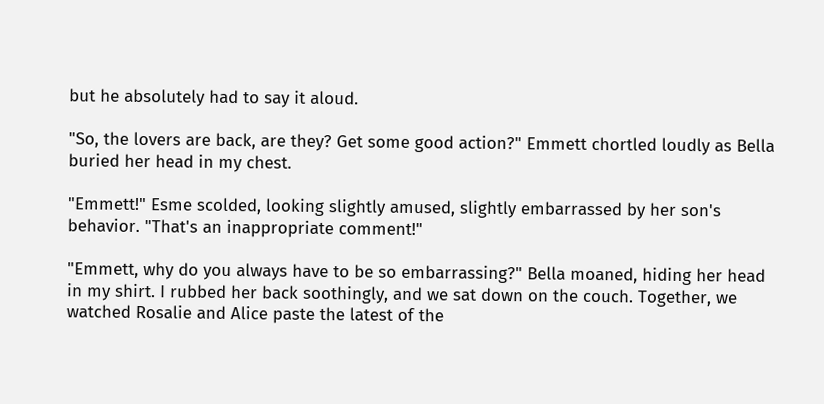but he absolutely had to say it aloud.

"So, the lovers are back, are they? Get some good action?" Emmett chortled loudly as Bella buried her head in my chest.

"Emmett!" Esme scolded, looking slightly amused, slightly embarrassed by her son's behavior. "That's an inappropriate comment!"

"Emmett, why do you always have to be so embarrassing?" Bella moaned, hiding her head in my shirt. I rubbed her back soothingly, and we sat down on the couch. Together, we watched Rosalie and Alice paste the latest of the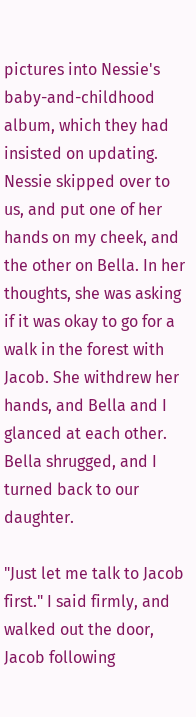pictures into Nessie's baby-and-childhood album, which they had insisted on updating. Nessie skipped over to us, and put one of her hands on my cheek, and the other on Bella. In her thoughts, she was asking if it was okay to go for a walk in the forest with Jacob. She withdrew her hands, and Bella and I glanced at each other. Bella shrugged, and I turned back to our daughter.

"Just let me talk to Jacob first." I said firmly, and walked out the door, Jacob following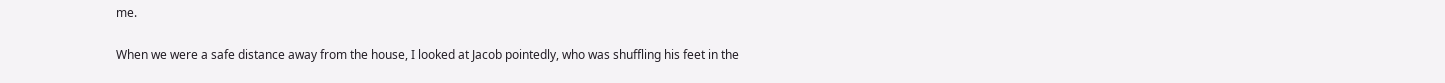me.

When we were a safe distance away from the house, I looked at Jacob pointedly, who was shuffling his feet in the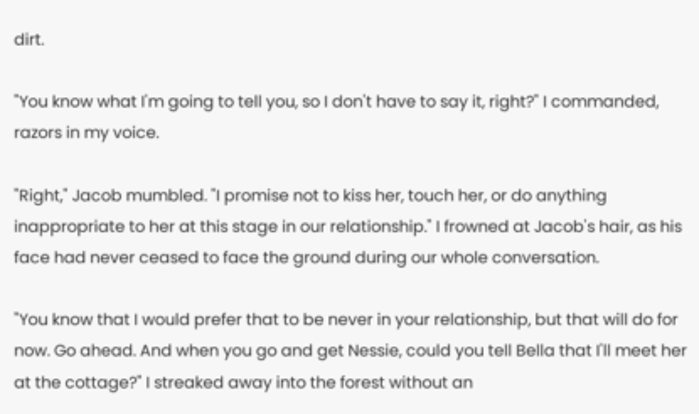dirt.

"You know what I'm going to tell you, so I don't have to say it, right?" I commanded, razors in my voice.

"Right," Jacob mumbled. "I promise not to kiss her, touch her, or do anything inappropriate to her at this stage in our relationship." I frowned at Jacob's hair, as his face had never ceased to face the ground during our whole conversation.

"You know that I would prefer that to be never in your relationship, but that will do for now. Go ahead. And when you go and get Nessie, could you tell Bella that I'll meet her at the cottage?" I streaked away into the forest without an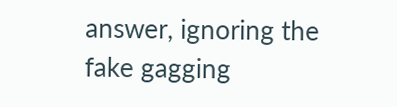answer, ignoring the fake gagging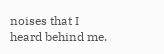noises that I heard behind me.